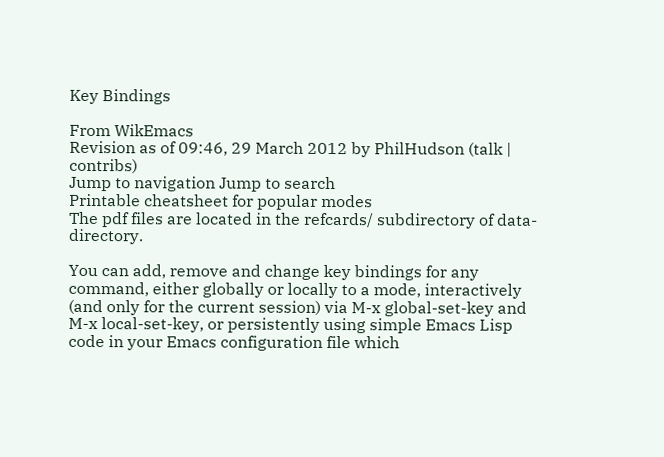Key Bindings

From WikEmacs
Revision as of 09:46, 29 March 2012 by PhilHudson (talk | contribs)
Jump to navigation Jump to search
Printable cheatsheet for popular modes
The pdf files are located in the refcards/ subdirectory of data-directory.

You can add, remove and change key bindings for any command, either globally or locally to a mode, interactively (and only for the current session) via M-x global-set-key and M-x local-set-key, or persistently using simple Emacs Lisp code in your Emacs configuration file which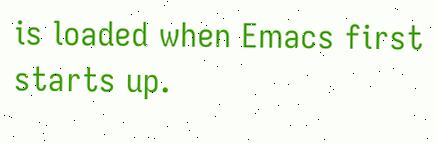is loaded when Emacs first starts up.